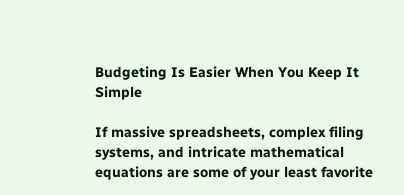Budgeting Is Easier When You Keep It Simple

If massive spreadsheets, complex filing systems, and intricate mathematical equations are some of your least favorite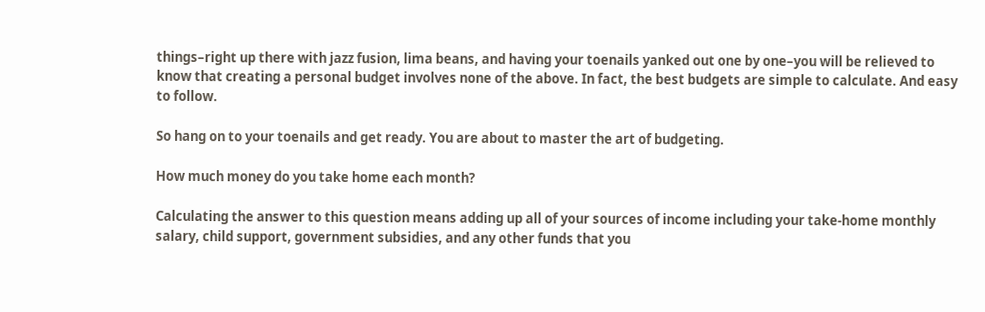things–right up there with jazz fusion, lima beans, and having your toenails yanked out one by one–you will be relieved to know that creating a personal budget involves none of the above. In fact, the best budgets are simple to calculate. And easy to follow.

So hang on to your toenails and get ready. You are about to master the art of budgeting.

How much money do you take home each month?

Calculating the answer to this question means adding up all of your sources of income including your take-home monthly salary, child support, government subsidies, and any other funds that you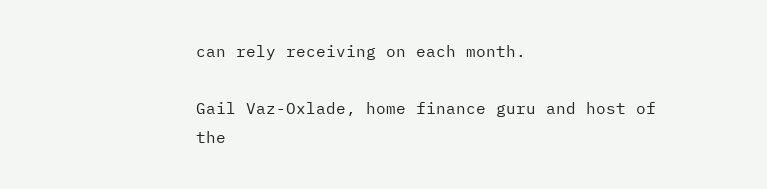can rely receiving on each month.

Gail Vaz-Oxlade, home finance guru and host of the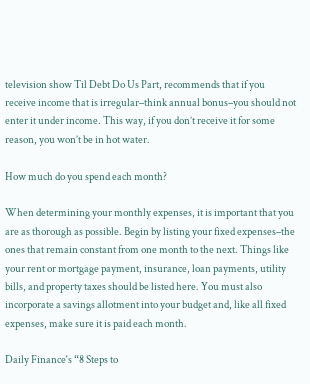television show Til Debt Do Us Part, recommends that if you receive income that is irregular–think annual bonus–you should not enter it under income. This way, if you don’t receive it for some reason, you won’t be in hot water.

How much do you spend each month?

When determining your monthly expenses, it is important that you are as thorough as possible. Begin by listing your fixed expenses–the ones that remain constant from one month to the next. Things like your rent or mortgage payment, insurance, loan payments, utility bills, and property taxes should be listed here. You must also incorporate a savings allotment into your budget and, like all fixed expenses, make sure it is paid each month.

Daily Finance‘s “8 Steps to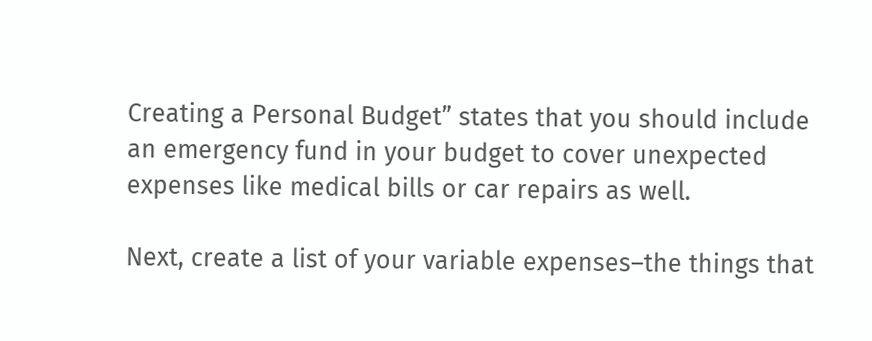Creating a Personal Budget” states that you should include an emergency fund in your budget to cover unexpected expenses like medical bills or car repairs as well.

Next, create a list of your variable expenses–the things that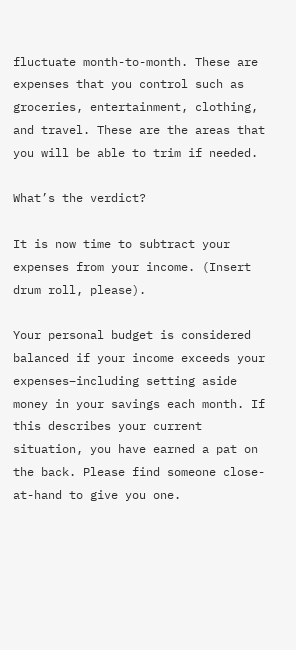fluctuate month-to-month. These are expenses that you control such as groceries, entertainment, clothing, and travel. These are the areas that you will be able to trim if needed.

What’s the verdict?

It is now time to subtract your expenses from your income. (Insert drum roll, please).

Your personal budget is considered balanced if your income exceeds your expenses–including setting aside money in your savings each month. If this describes your current situation, you have earned a pat on the back. Please find someone close-at-hand to give you one.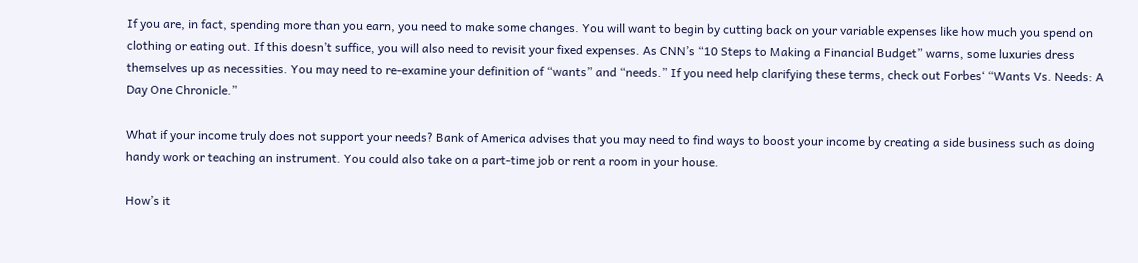If you are, in fact, spending more than you earn, you need to make some changes. You will want to begin by cutting back on your variable expenses like how much you spend on clothing or eating out. If this doesn’t suffice, you will also need to revisit your fixed expenses. As CNN’s “10 Steps to Making a Financial Budget” warns, some luxuries dress themselves up as necessities. You may need to re-examine your definition of “wants” and “needs.” If you need help clarifying these terms, check out Forbes‘ “Wants Vs. Needs: A Day One Chronicle.”

What if your income truly does not support your needs? Bank of America advises that you may need to find ways to boost your income by creating a side business such as doing handy work or teaching an instrument. You could also take on a part-time job or rent a room in your house.

How’s it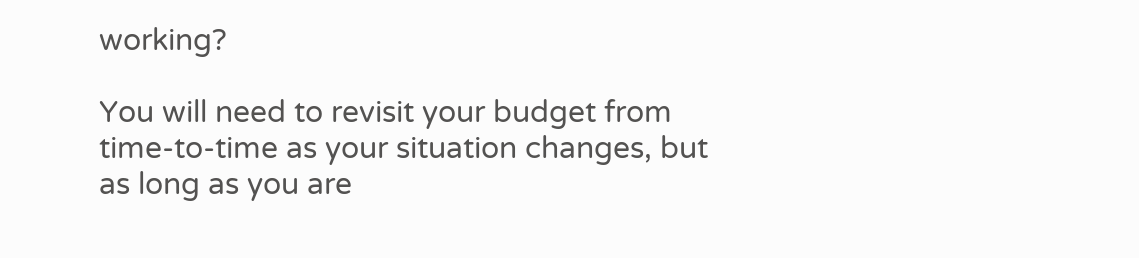working?

You will need to revisit your budget from time-to-time as your situation changes, but as long as you are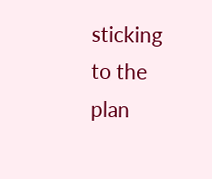sticking to the plan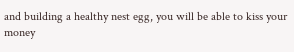and building a healthy nest egg, you will be able to kiss your money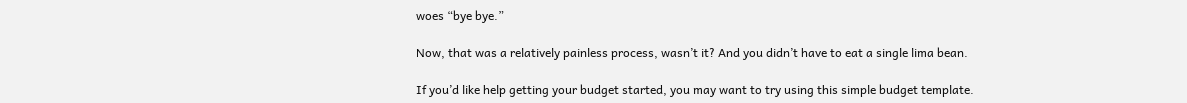woes “bye bye.”

Now, that was a relatively painless process, wasn’t it? And you didn’t have to eat a single lima bean.

If you’d like help getting your budget started, you may want to try using this simple budget template.